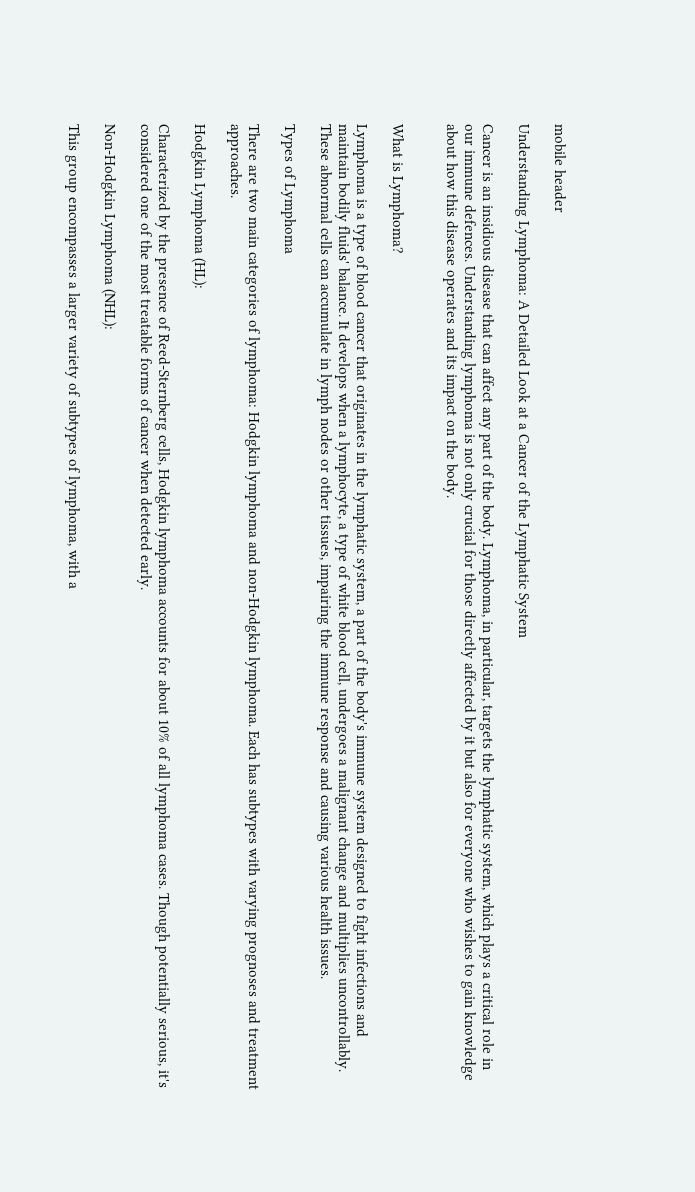mobile header

Understanding Lymphoma: A Detailed Look at a Cancer of the Lymphatic System

Cancer is an insidious disease that can affect any part of the body. Lymphoma, in particular, targets the lymphatic system, which plays a critical role in our immune defences. Understanding lymphoma is not only crucial for those directly affected by it but also for everyone who wishes to gain knowledge about how this disease operates and its impact on the body.


What is Lymphoma?

Lymphoma is a type of blood cancer that originates in the lymphatic system, a part of the body's immune system designed to fight infections and maintain bodily fluids' balance. It develops when a lymphocyte, a type of white blood cell, undergoes a malignant change and multiplies uncontrollably. These abnormal cells can accumulate in lymph nodes or other tissues, impairing the immune response and causing various health issues.

Types of Lymphoma

There are two main categories of lymphoma: Hodgkin lymphoma and non-Hodgkin lymphoma. Each has subtypes with varying prognoses and treatment approaches.

Hodgkin Lymphoma (HL):

Characterized by the presence of Reed-Sternberg cells, Hodgkin lymphoma accounts for about 10% of all lymphoma cases. Though potentially serious, it's considered one of the most treatable forms of cancer when detected early.

Non-Hodgkin Lymphoma (NHL):

This group encompasses a larger variety of subtypes of lymphoma, with a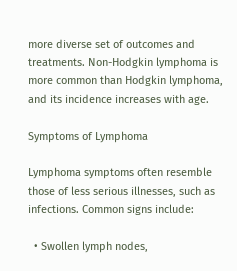more diverse set of outcomes and treatments. Non-Hodgkin lymphoma is more common than Hodgkin lymphoma, and its incidence increases with age.

Symptoms of Lymphoma

Lymphoma symptoms often resemble those of less serious illnesses, such as infections. Common signs include:

  • Swollen lymph nodes,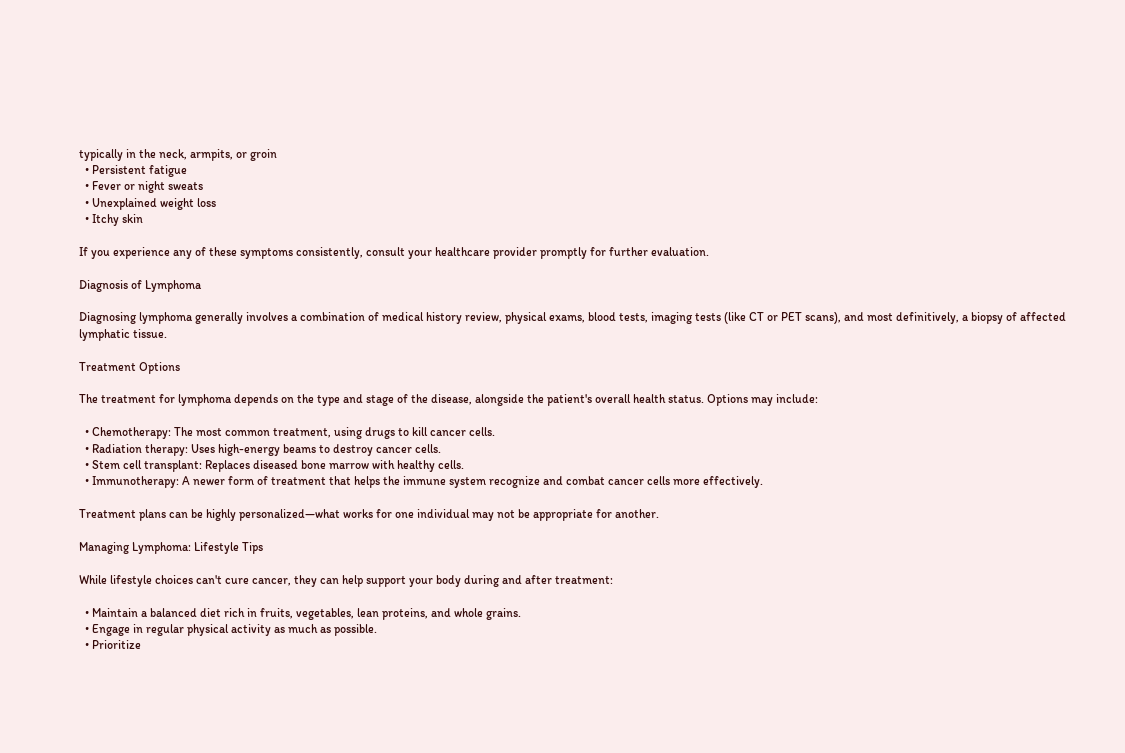typically in the neck, armpits, or groin
  • Persistent fatigue
  • Fever or night sweats
  • Unexplained weight loss
  • Itchy skin

If you experience any of these symptoms consistently, consult your healthcare provider promptly for further evaluation.

Diagnosis of Lymphoma

Diagnosing lymphoma generally involves a combination of medical history review, physical exams, blood tests, imaging tests (like CT or PET scans), and most definitively, a biopsy of affected lymphatic tissue.

Treatment Options

The treatment for lymphoma depends on the type and stage of the disease, alongside the patient's overall health status. Options may include:

  • Chemotherapy: The most common treatment, using drugs to kill cancer cells.
  • Radiation therapy: Uses high-energy beams to destroy cancer cells.
  • Stem cell transplant: Replaces diseased bone marrow with healthy cells.
  • Immunotherapy: A newer form of treatment that helps the immune system recognize and combat cancer cells more effectively.

Treatment plans can be highly personalized—what works for one individual may not be appropriate for another.

Managing Lymphoma: Lifestyle Tips

While lifestyle choices can't cure cancer, they can help support your body during and after treatment:

  • Maintain a balanced diet rich in fruits, vegetables, lean proteins, and whole grains.
  • Engage in regular physical activity as much as possible.
  • Prioritize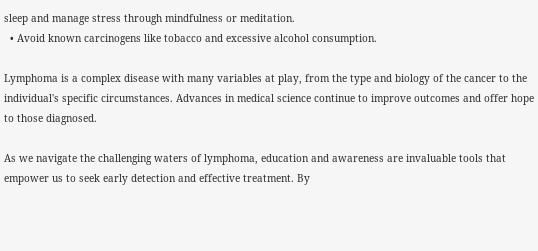sleep and manage stress through mindfulness or meditation.
  • Avoid known carcinogens like tobacco and excessive alcohol consumption.

Lymphoma is a complex disease with many variables at play, from the type and biology of the cancer to the individual's specific circumstances. Advances in medical science continue to improve outcomes and offer hope to those diagnosed.

As we navigate the challenging waters of lymphoma, education and awareness are invaluable tools that empower us to seek early detection and effective treatment. By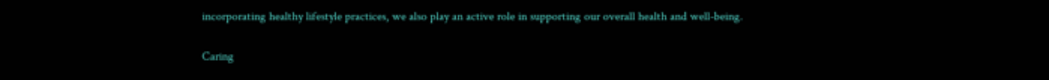incorporating healthy lifestyle practices, we also play an active role in supporting our overall health and well-being.

Caring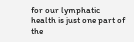for our lymphatic health is just one part of the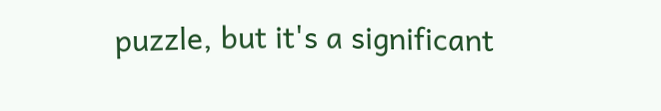puzzle, but it's a significant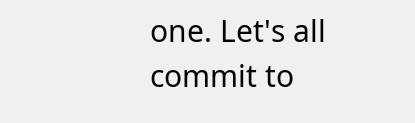one. Let's all commit to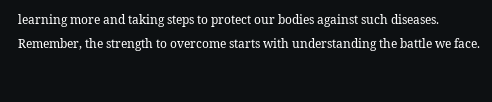learning more and taking steps to protect our bodies against such diseases. Remember, the strength to overcome starts with understanding the battle we face.